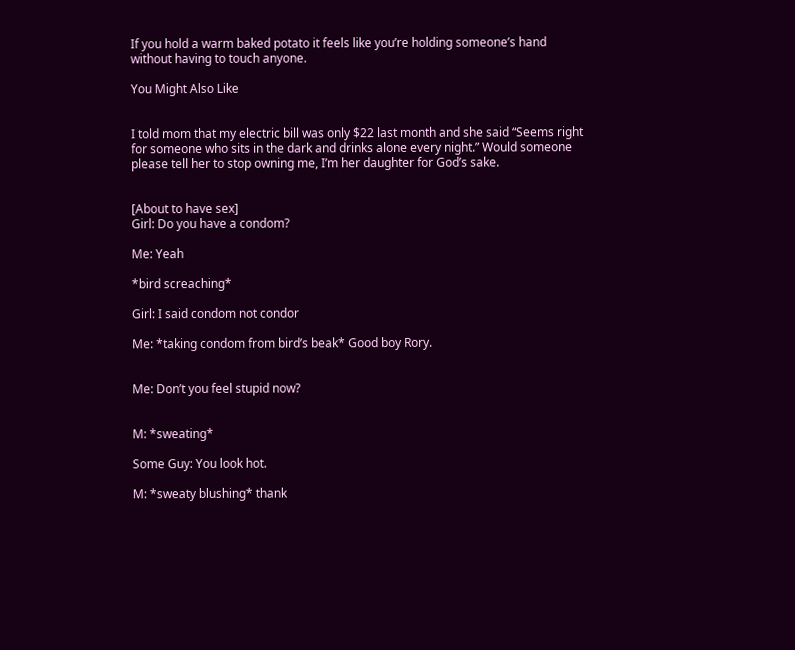If you hold a warm baked potato it feels like you’re holding someone’s hand without having to touch anyone.

You Might Also Like


I told mom that my electric bill was only $22 last month and she said “Seems right for someone who sits in the dark and drinks alone every night.” Would someone please tell her to stop owning me, I’m her daughter for God’s sake.


[About to have sex]
Girl: Do you have a condom?

Me: Yeah

*bird screaching*

Girl: I said condom not condor

Me: *taking condom from bird’s beak* Good boy Rory.


Me: Don’t you feel stupid now?


M: *sweating*

Some Guy: You look hot.

M: *sweaty blushing* thank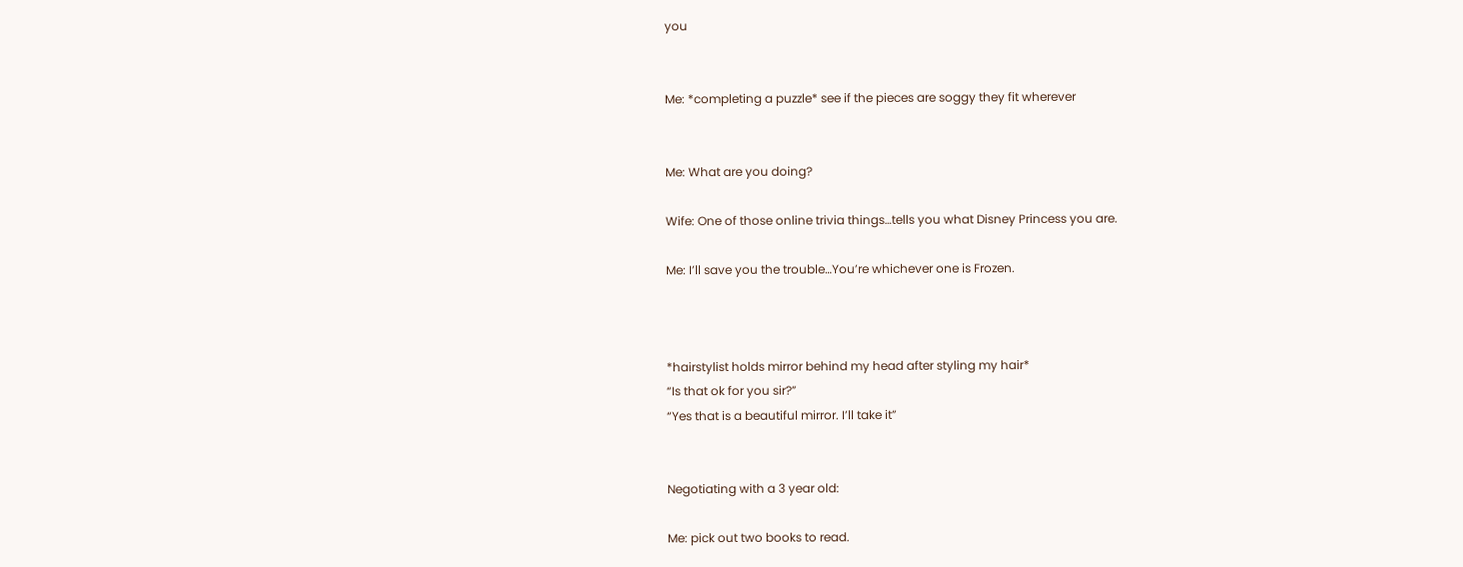you


Me: *completing a puzzle* see if the pieces are soggy they fit wherever


Me: What are you doing?

Wife: One of those online trivia things…tells you what Disney Princess you are.

Me: I’ll save you the trouble…You’re whichever one is Frozen.



*hairstylist holds mirror behind my head after styling my hair*
“Is that ok for you sir?”
“Yes that is a beautiful mirror. I’ll take it”


Negotiating with a 3 year old:

Me: pick out two books to read.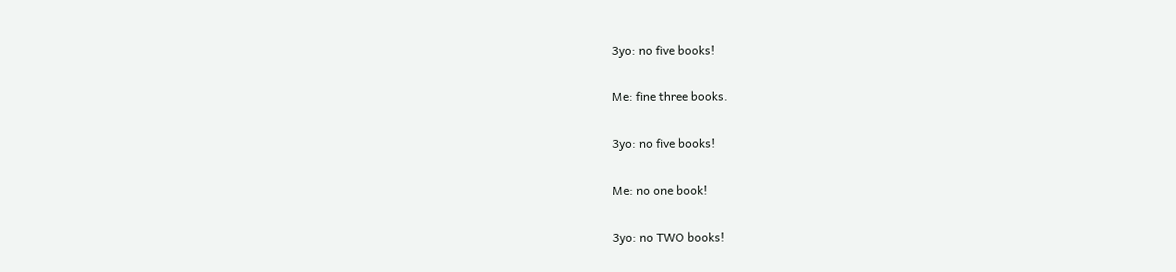3yo: no five books!

Me: fine three books.

3yo: no five books!

Me: no one book!

3yo: no TWO books!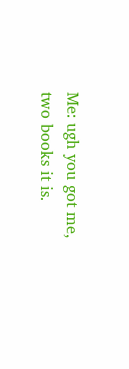Me: ugh you got me, two books it is.